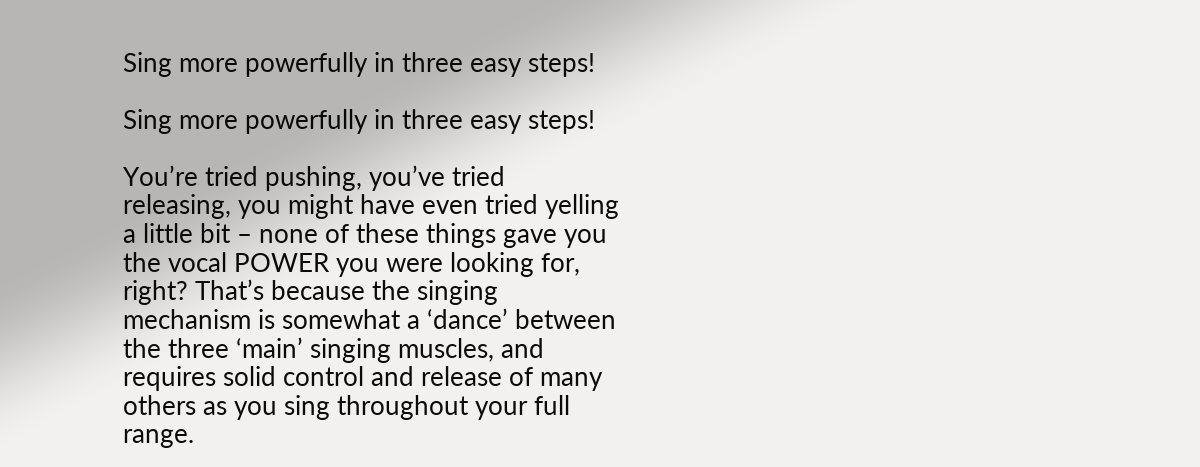Sing more powerfully in three easy steps!

Sing more powerfully in three easy steps!

You’re tried pushing, you’ve tried releasing, you might have even tried yelling a little bit – none of these things gave you the vocal POWER you were looking for, right? That’s because the singing mechanism is somewhat a ‘dance’ between the three ‘main’ singing muscles, and requires solid control and release of many others as you sing throughout your full range.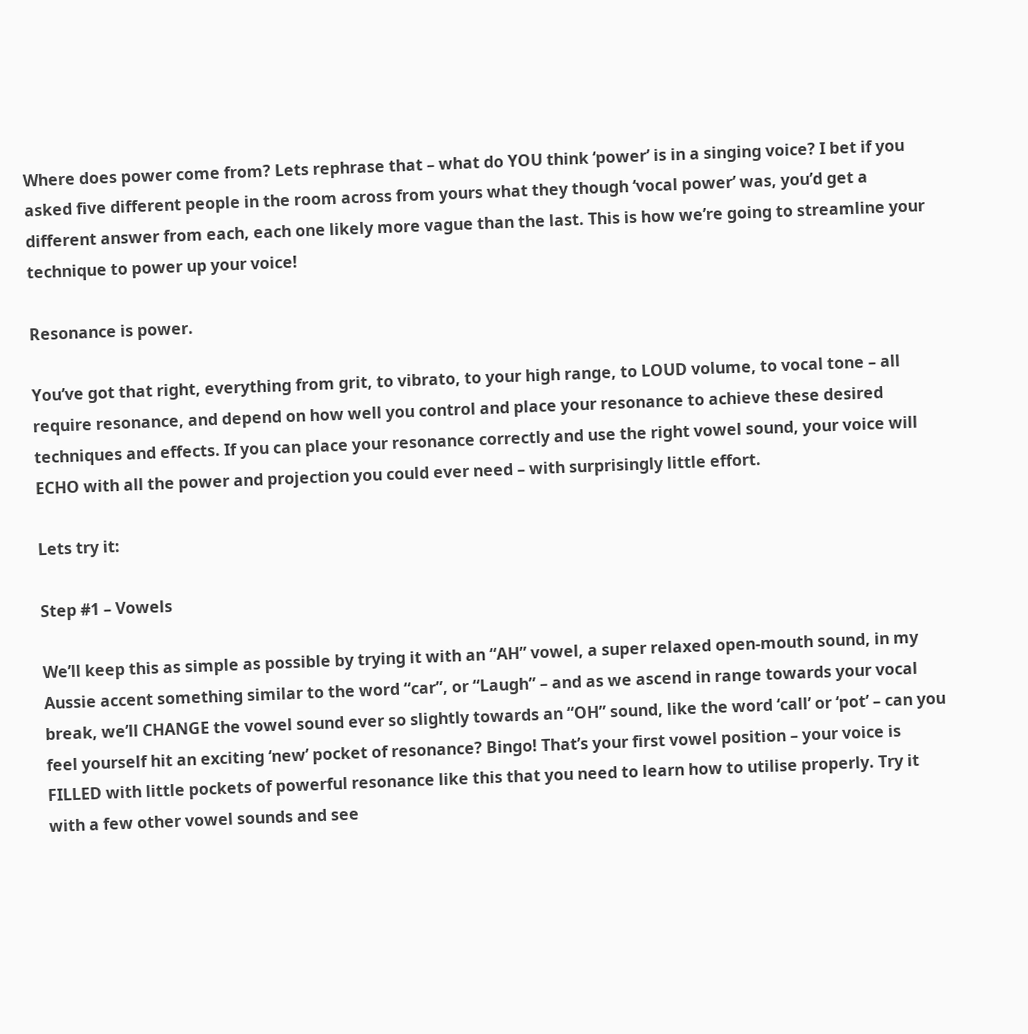Where does power come from? Lets rephrase that – what do YOU think ‘power’ is in a singing voice? I bet if you asked five different people in the room across from yours what they though ‘vocal power’ was, you’d get a different answer from each, each one likely more vague than the last. This is how we’re going to streamline your technique to power up your voice!

Resonance is power.

You’ve got that right, everything from grit, to vibrato, to your high range, to LOUD volume, to vocal tone – all require resonance, and depend on how well you control and place your resonance to achieve these desired techniques and effects. If you can place your resonance correctly and use the right vowel sound, your voice will ECHO with all the power and projection you could ever need – with surprisingly little effort.

Lets try it:

Step #1 – Vowels

We’ll keep this as simple as possible by trying it with an “AH” vowel, a super relaxed open-mouth sound, in my Aussie accent something similar to the word “car”, or “Laugh” – and as we ascend in range towards your vocal break, we’ll CHANGE the vowel sound ever so slightly towards an “OH” sound, like the word ‘call’ or ‘pot’ – can you feel yourself hit an exciting ‘new’ pocket of resonance? Bingo! That’s your first vowel position – your voice is FILLED with little pockets of powerful resonance like this that you need to learn how to utilise properly. Try it with a few other vowel sounds and see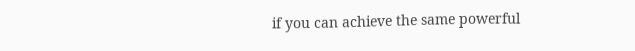if you can achieve the same powerful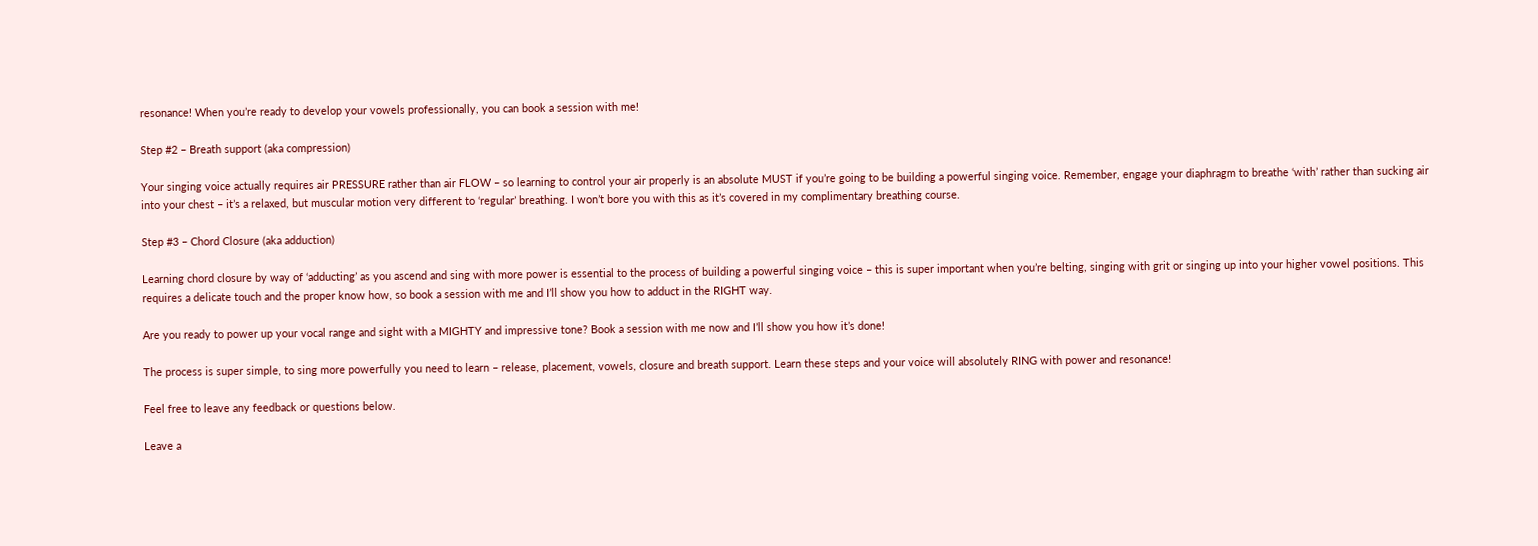resonance! When you’re ready to develop your vowels professionally, you can book a session with me!

Step #2 – Breath support (aka compression)

Your singing voice actually requires air PRESSURE rather than air FLOW – so learning to control your air properly is an absolute MUST if you’re going to be building a powerful singing voice. Remember, engage your diaphragm to breathe ‘with’ rather than sucking air into your chest – it’s a relaxed, but muscular motion very different to ‘regular’ breathing. I won’t bore you with this as it’s covered in my complimentary breathing course.

Step #3 – Chord Closure (aka adduction)

Learning chord closure by way of ‘adducting’ as you ascend and sing with more power is essential to the process of building a powerful singing voice – this is super important when you’re belting, singing with grit or singing up into your higher vowel positions. This requires a delicate touch and the proper know how, so book a session with me and I’ll show you how to adduct in the RIGHT way.

Are you ready to power up your vocal range and sight with a MIGHTY and impressive tone? Book a session with me now and I’ll show you how it’s done!

The process is super simple, to sing more powerfully you need to learn – release, placement, vowels, closure and breath support. Learn these steps and your voice will absolutely RING with power and resonance!

Feel free to leave any feedback or questions below.

Leave a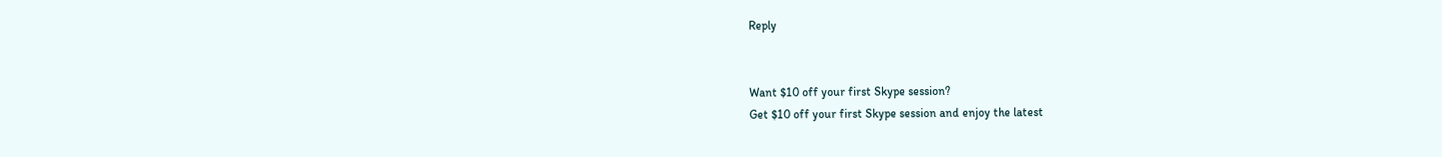Reply


Want $10 off your first Skype session?
Get $10 off your first Skype session and enjoy the latest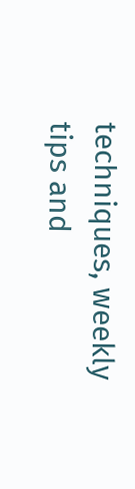techniques, weekly tips and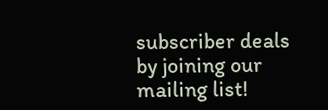subscriber deals by joining our mailing list!